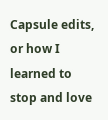Capsule edits, or how I learned to stop and love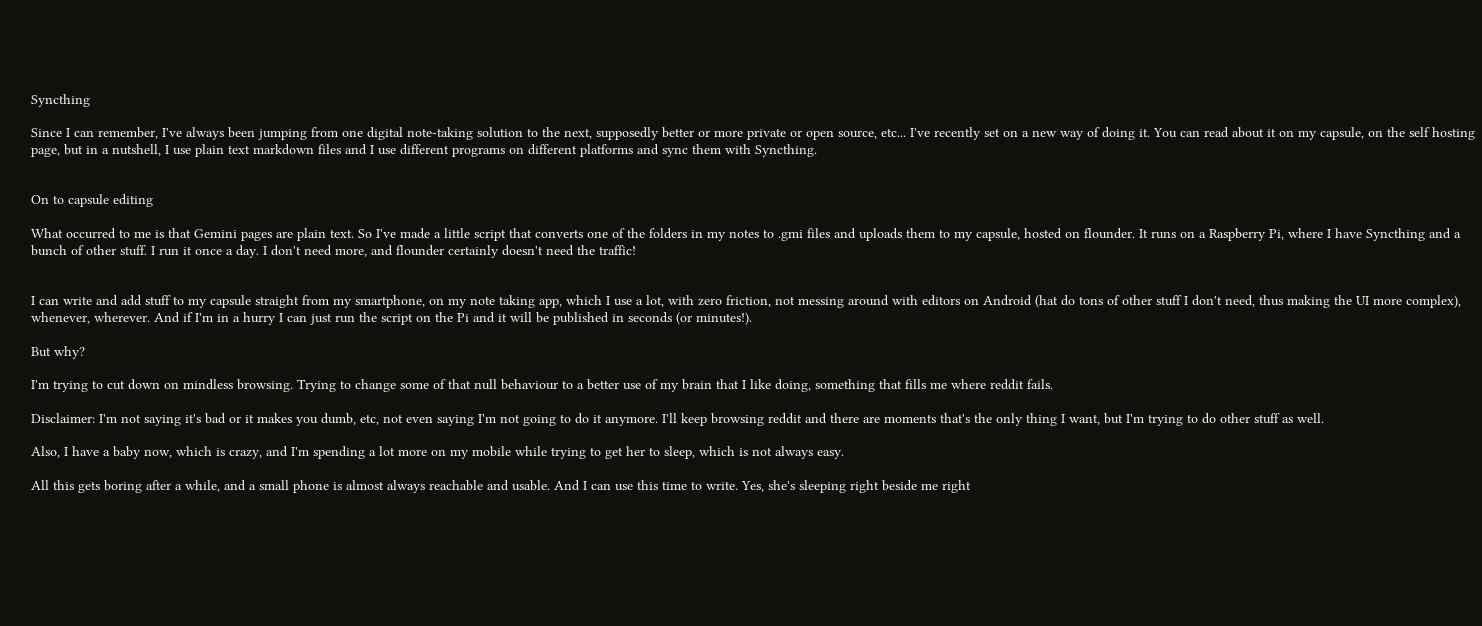Syncthing

Since I can remember, I've always been jumping from one digital note-taking solution to the next, supposedly better or more private or open source, etc... I've recently set on a new way of doing it. You can read about it on my capsule, on the self hosting page, but in a nutshell, I use plain text markdown files and I use different programs on different platforms and sync them with Syncthing.


On to capsule editing

What occurred to me is that Gemini pages are plain text. So I've made a little script that converts one of the folders in my notes to .gmi files and uploads them to my capsule, hosted on flounder. It runs on a Raspberry Pi, where I have Syncthing and a bunch of other stuff. I run it once a day. I don't need more, and flounder certainly doesn't need the traffic!


I can write and add stuff to my capsule straight from my smartphone, on my note taking app, which I use a lot, with zero friction, not messing around with editors on Android (hat do tons of other stuff I don't need, thus making the UI more complex), whenever, wherever. And if I'm in a hurry I can just run the script on the Pi and it will be published in seconds (or minutes!).

But why?

I'm trying to cut down on mindless browsing. Trying to change some of that null behaviour to a better use of my brain that I like doing, something that fills me where reddit fails.

Disclaimer: I'm not saying it's bad or it makes you dumb, etc, not even saying I'm not going to do it anymore. I'll keep browsing reddit and there are moments that's the only thing I want, but I'm trying to do other stuff as well.

Also, I have a baby now, which is crazy, and I'm spending a lot more on my mobile while trying to get her to sleep, which is not always easy.

All this gets boring after a while, and a small phone is almost always reachable and usable. And I can use this time to write. Yes, she's sleeping right beside me right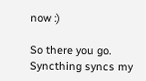now :)

So there you go. Syncthing syncs my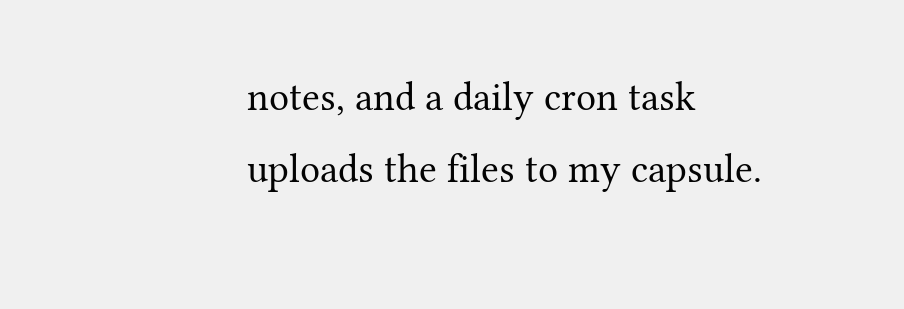notes, and a daily cron task uploads the files to my capsule.